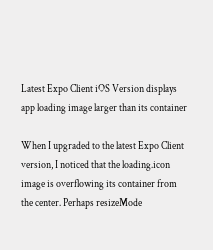Latest Expo Client iOS Version displays app loading image larger than its container

When I upgraded to the latest Expo Client version, I noticed that the loading.icon image is overflowing its container from the center. Perhaps resizeMode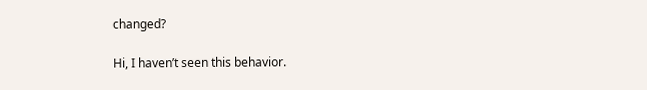changed?

Hi, I haven’t seen this behavior.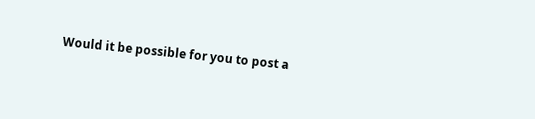Would it be possible for you to post a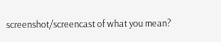screenshot/screencast of what you mean?